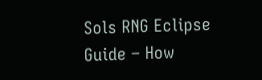Sols RNG Eclipse Guide – How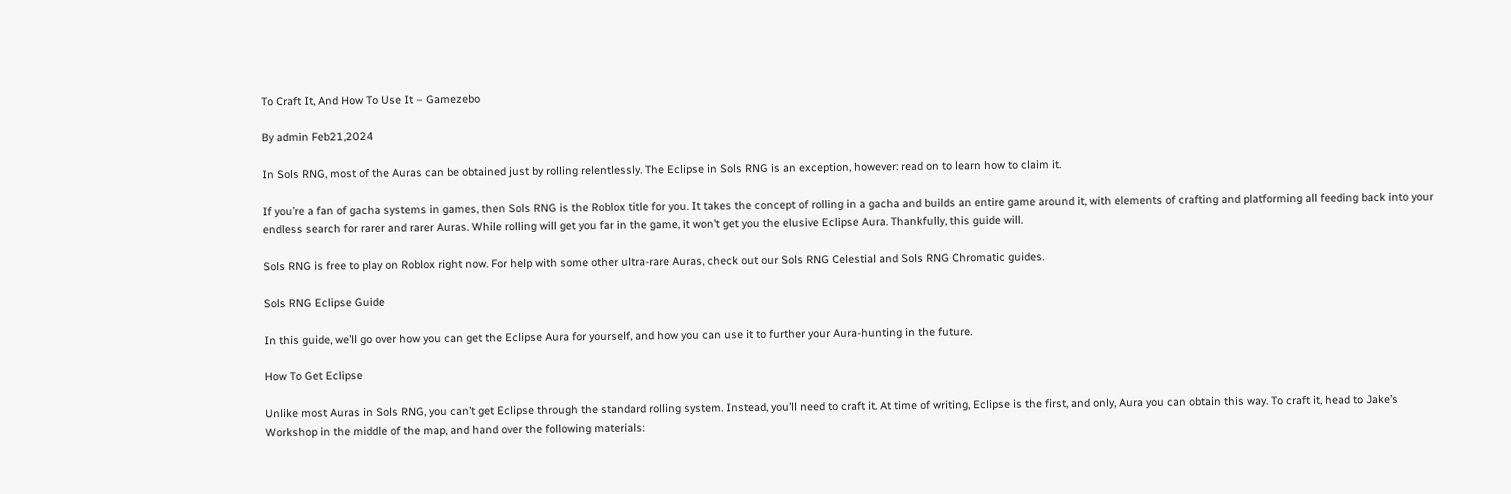To Craft It, And How To Use It – Gamezebo

By admin Feb21,2024

In Sols RNG, most of the Auras can be obtained just by rolling relentlessly. The Eclipse in Sols RNG is an exception, however: read on to learn how to claim it.

If you’re a fan of gacha systems in games, then Sols RNG is the Roblox title for you. It takes the concept of rolling in a gacha and builds an entire game around it, with elements of crafting and platforming all feeding back into your endless search for rarer and rarer Auras. While rolling will get you far in the game, it won’t get you the elusive Eclipse Aura. Thankfully, this guide will.

Sols RNG is free to play on Roblox right now. For help with some other ultra-rare Auras, check out our Sols RNG Celestial and Sols RNG Chromatic guides.

Sols RNG Eclipse Guide

In this guide, we’ll go over how you can get the Eclipse Aura for yourself, and how you can use it to further your Aura-hunting in the future.

How To Get Eclipse

Unlike most Auras in Sols RNG, you can’t get Eclipse through the standard rolling system. Instead, you’ll need to craft it. At time of writing, Eclipse is the first, and only, Aura you can obtain this way. To craft it, head to Jake’s Workshop in the middle of the map, and hand over the following materials: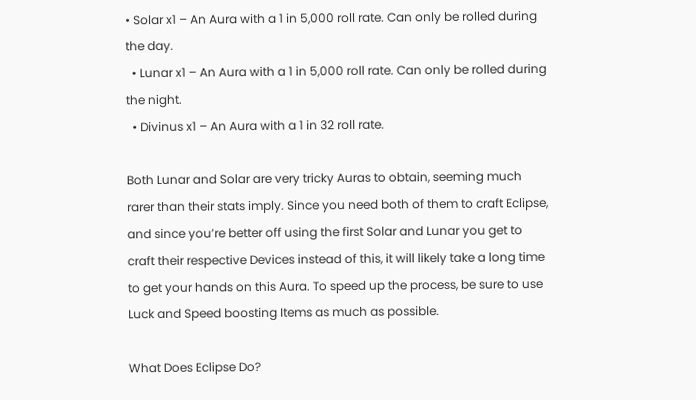• Solar x1 – An Aura with a 1 in 5,000 roll rate. Can only be rolled during the day.
  • Lunar x1 – An Aura with a 1 in 5,000 roll rate. Can only be rolled during the night.
  • Divinus x1 – An Aura with a 1 in 32 roll rate.

Both Lunar and Solar are very tricky Auras to obtain, seeming much rarer than their stats imply. Since you need both of them to craft Eclipse, and since you’re better off using the first Solar and Lunar you get to craft their respective Devices instead of this, it will likely take a long time to get your hands on this Aura. To speed up the process, be sure to use Luck and Speed boosting Items as much as possible.

What Does Eclipse Do?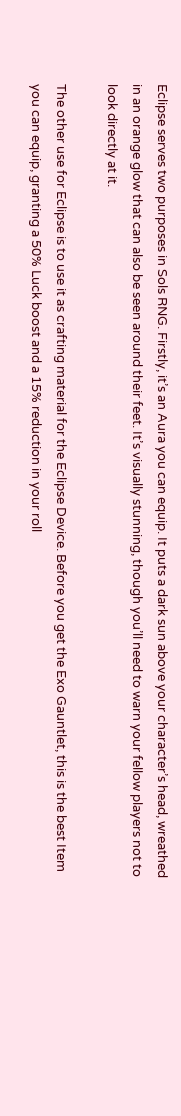Eclipse serves two purposes in Sols RNG. Firstly, it’s an Aura you can equip. It puts a dark sun above your character’s head, wreathed in an orange glow that can also be seen around their feet. It’s visually stunning, though you’ll need to warn your fellow players not to look directly at it.

The other use for Eclipse is to use it as crafting material for the Eclipse Device. Before you get the Exo Gauntlet, this is the best Item you can equip, granting a 50% Luck boost and a 15% reduction in your roll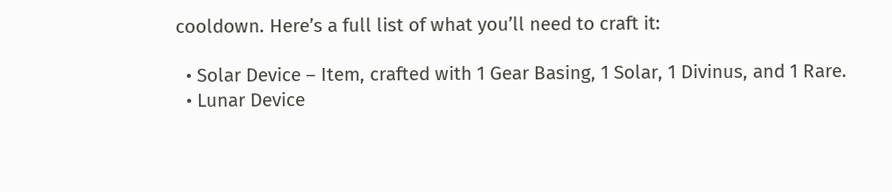cooldown. Here’s a full list of what you’ll need to craft it:

  • Solar Device – Item, crafted with 1 Gear Basing, 1 Solar, 1 Divinus, and 1 Rare.
  • Lunar Device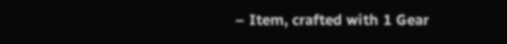– Item, crafted with 1 Gear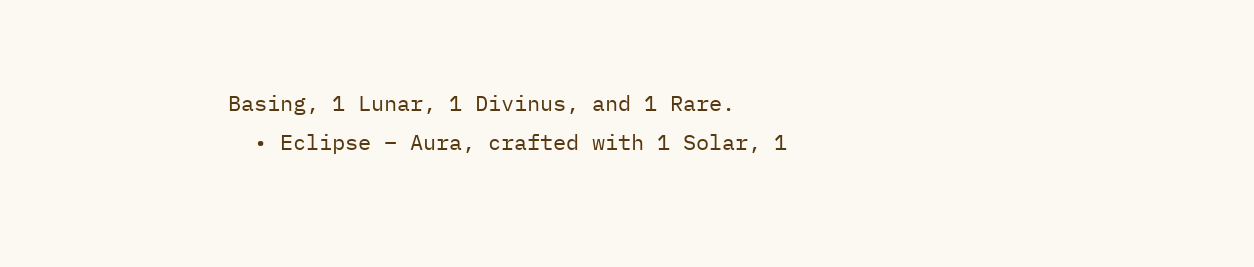Basing, 1 Lunar, 1 Divinus, and 1 Rare.
  • Eclipse – Aura, crafted with 1 Solar, 1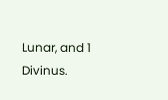Lunar, and 1 Divinus.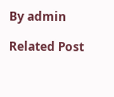By admin

Related Post